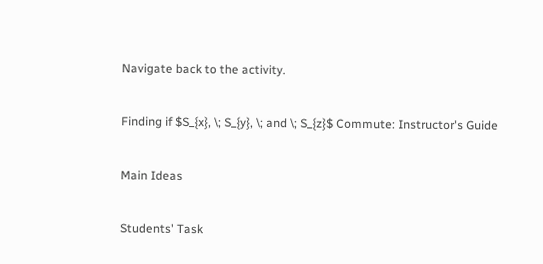Navigate back to the activity.

Finding if $S_{x}, \; S_{y}, \; and \; S_{z}$ Commute: Instructor's Guide

Main Ideas

Students' Task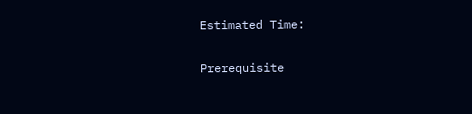Estimated Time:

Prerequisite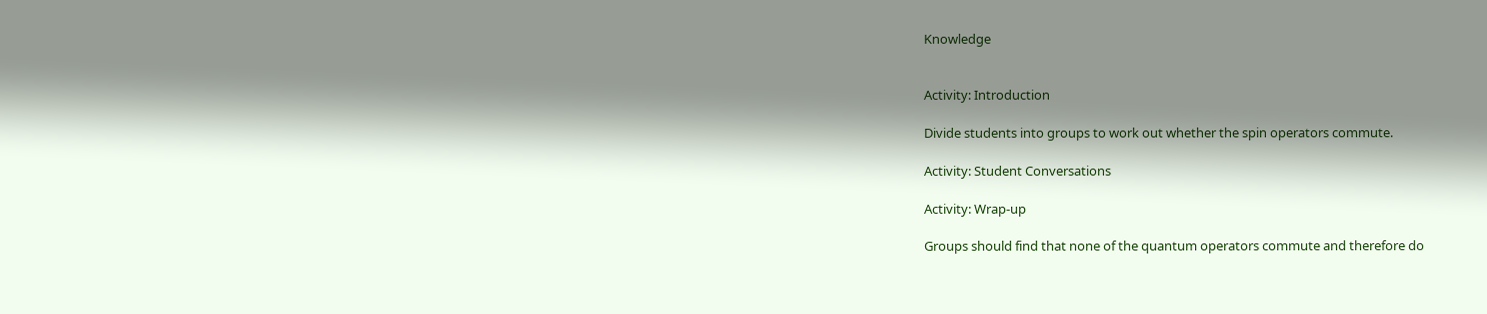Knowledge


Activity: Introduction

Divide students into groups to work out whether the spin operators commute.

Activity: Student Conversations

Activity: Wrap-up

Groups should find that none of the quantum operators commute and therefore do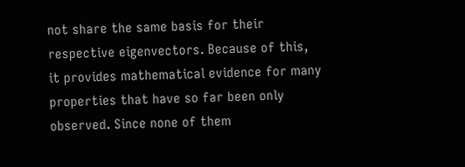not share the same basis for their respective eigenvectors. Because of this, it provides mathematical evidence for many properties that have so far been only observed. Since none of them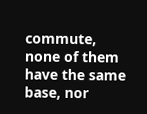commute, none of them have the same base, nor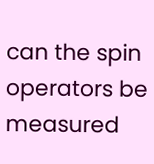can the spin operators be measured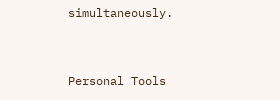simultaneously.


Personal Tools